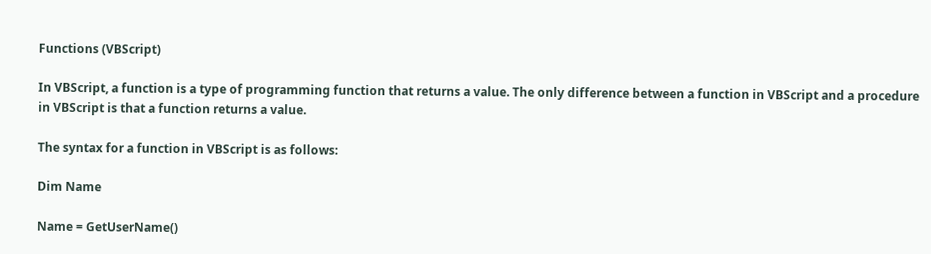Functions (VBScript)

In VBScript, a function is a type of programming function that returns a value. The only difference between a function in VBScript and a procedure in VBScript is that a function returns a value.

The syntax for a function in VBScript is as follows:

Dim Name

Name = GetUserName()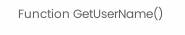Function GetUserName()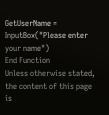GetUserName = InputBox("Please enter your name")
End Function
Unless otherwise stated, the content of this page is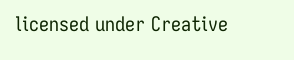licensed under Creative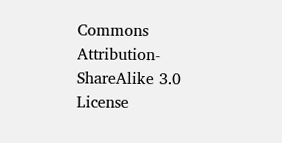Commons Attribution-ShareAlike 3.0 License